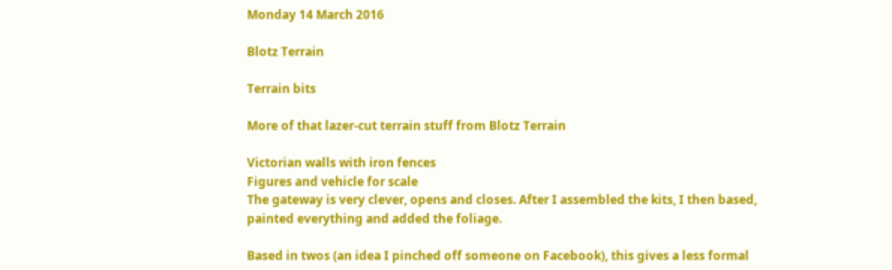Monday 14 March 2016

Blotz Terrain

Terrain bits

More of that lazer-cut terrain stuff from Blotz Terrain

Victorian walls with iron fences
Figures and vehicle for scale
The gateway is very clever, opens and closes. After I assembled the kits, I then based, painted everything and added the foliage.

Based in twos (an idea I pinched off someone on Facebook), this gives a less formal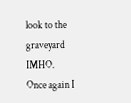look to the graveyard IMHO.
Once again I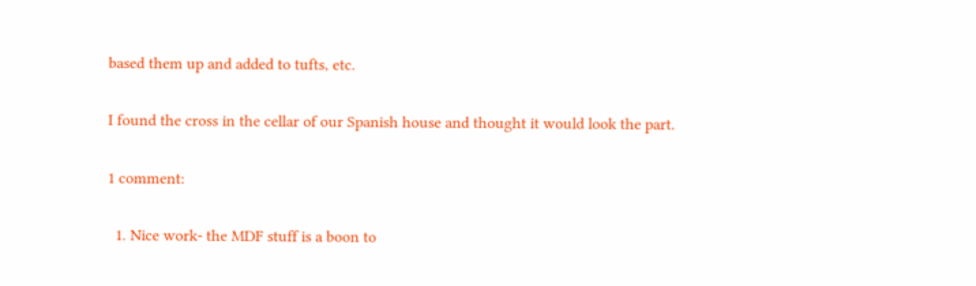based them up and added to tufts, etc.

I found the cross in the cellar of our Spanish house and thought it would look the part.

1 comment:

  1. Nice work- the MDF stuff is a boon to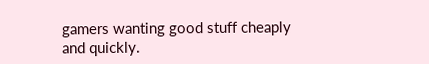gamers wanting good stuff cheaply and quickly.